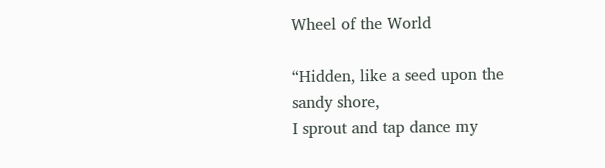Wheel of the World

“Hidden, like a seed upon the sandy shore,
I sprout and tap dance my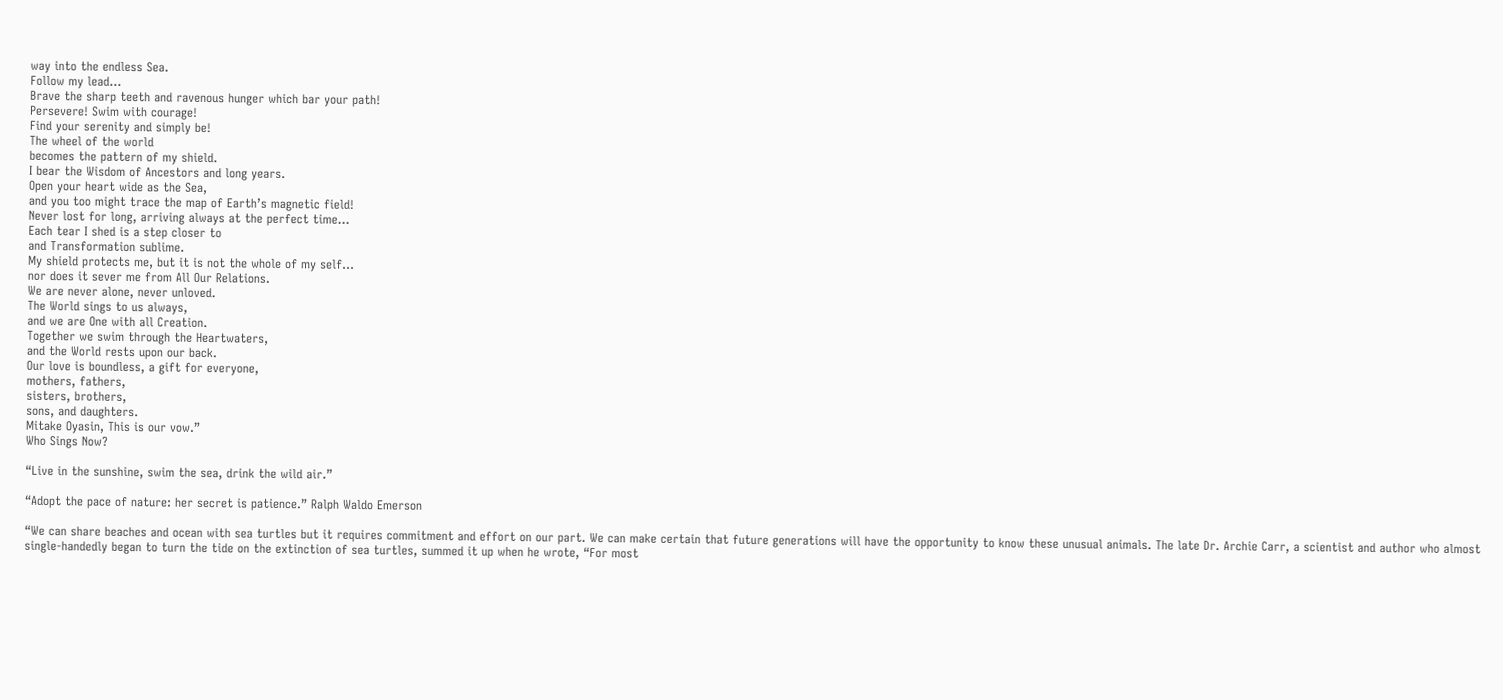way into the endless Sea.
Follow my lead…
Brave the sharp teeth and ravenous hunger which bar your path!
Persevere! Swim with courage!
Find your serenity and simply be!
The wheel of the world
becomes the pattern of my shield.
I bear the Wisdom of Ancestors and long years.
Open your heart wide as the Sea,
and you too might trace the map of Earth’s magnetic field!
Never lost for long, arriving always at the perfect time…
Each tear I shed is a step closer to
and Transformation sublime.
My shield protects me, but it is not the whole of my self…
nor does it sever me from All Our Relations.
We are never alone, never unloved.
The World sings to us always,
and we are One with all Creation.
Together we swim through the Heartwaters,
and the World rests upon our back.
Our love is boundless, a gift for everyone,
mothers, fathers,
sisters, brothers,
sons, and daughters.
Mitake Oyasin, This is our vow.”
Who Sings Now?

“Live in the sunshine, swim the sea, drink the wild air.”

“Adopt the pace of nature: her secret is patience.” Ralph Waldo Emerson

“We can share beaches and ocean with sea turtles but it requires commitment and effort on our part. We can make certain that future generations will have the opportunity to know these unusual animals. The late Dr. Archie Carr, a scientist and author who almost single-handedly began to turn the tide on the extinction of sea turtles, summed it up when he wrote, “For most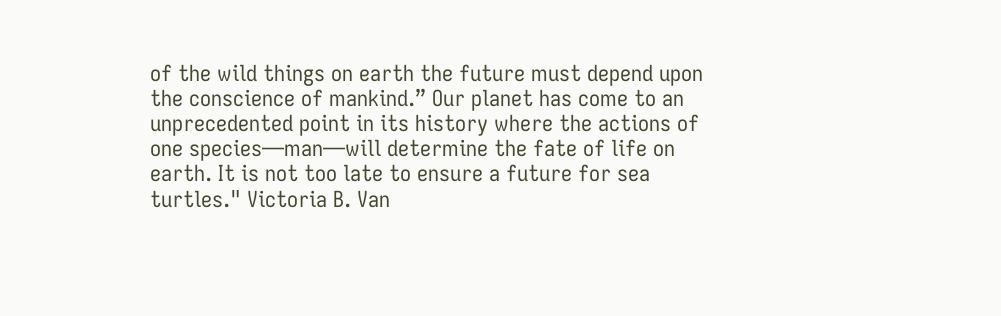of the wild things on earth the future must depend upon the conscience of mankind.” Our planet has come to an unprecedented point in its history where the actions of one species—man—will determine the fate of life on earth. It is not too late to ensure a future for sea turtles." Victoria B. Van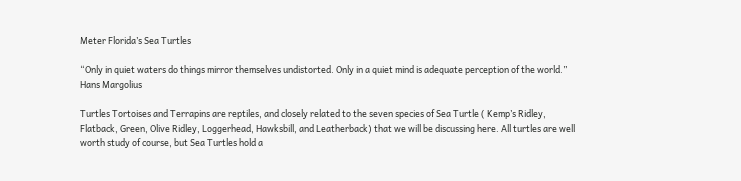Meter Florida’s Sea Turtles

“Only in quiet waters do things mirror themselves undistorted. Only in a quiet mind is adequate perception of the world.” Hans Margolius

Turtles Tortoises and Terrapins are reptiles, and closely related to the seven species of Sea Turtle ( Kemp’s Ridley, Flatback, Green, Olive Ridley, Loggerhead, Hawksbill, and Leatherback) that we will be discussing here. All turtles are well worth study of course, but Sea Turtles hold a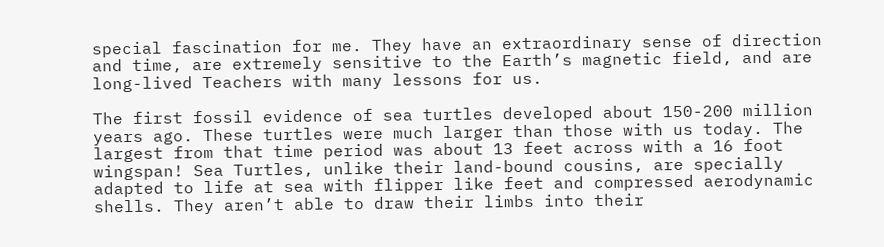special fascination for me. They have an extraordinary sense of direction and time, are extremely sensitive to the Earth’s magnetic field, and are long-lived Teachers with many lessons for us.

The first fossil evidence of sea turtles developed about 150-200 million years ago. These turtles were much larger than those with us today. The largest from that time period was about 13 feet across with a 16 foot wingspan! Sea Turtles, unlike their land-bound cousins, are specially adapted to life at sea with flipper like feet and compressed aerodynamic shells. They aren’t able to draw their limbs into their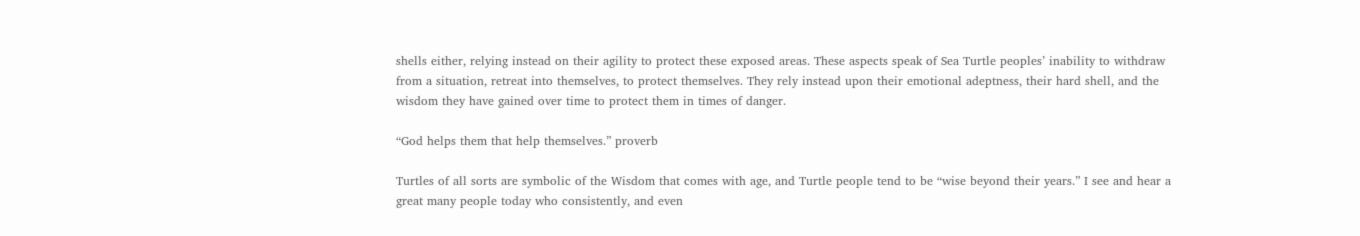shells either, relying instead on their agility to protect these exposed areas. These aspects speak of Sea Turtle peoples’ inability to withdraw from a situation, retreat into themselves, to protect themselves. They rely instead upon their emotional adeptness, their hard shell, and the wisdom they have gained over time to protect them in times of danger.

“God helps them that help themselves.” proverb

Turtles of all sorts are symbolic of the Wisdom that comes with age, and Turtle people tend to be “wise beyond their years.” I see and hear a great many people today who consistently, and even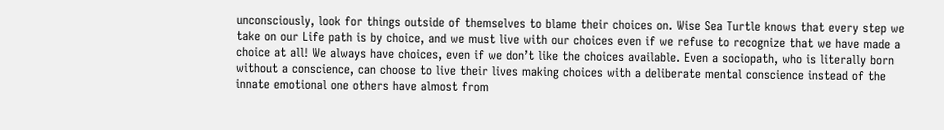unconsciously, look for things outside of themselves to blame their choices on. Wise Sea Turtle knows that every step we take on our Life path is by choice, and we must live with our choices even if we refuse to recognize that we have made a choice at all! We always have choices, even if we don’t like the choices available. Even a sociopath, who is literally born without a conscience, can choose to live their lives making choices with a deliberate mental conscience instead of the innate emotional one others have almost from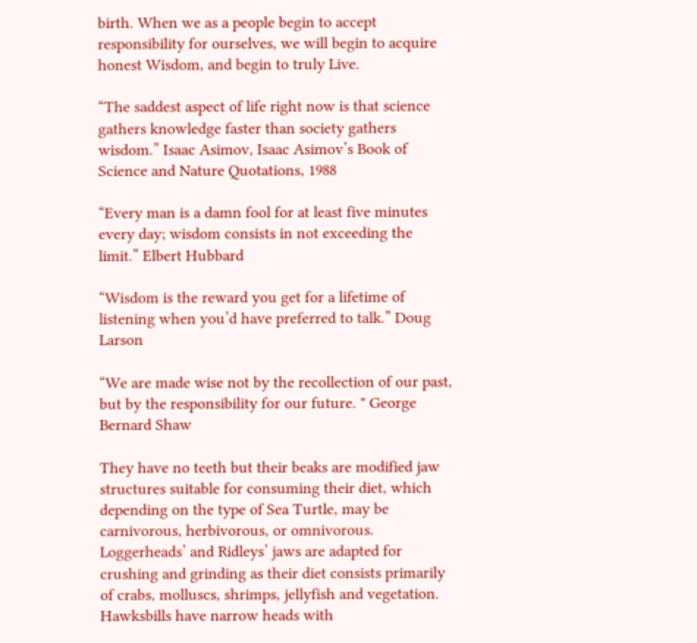birth. When we as a people begin to accept responsibility for ourselves, we will begin to acquire honest Wisdom, and begin to truly Live.

“The saddest aspect of life right now is that science gathers knowledge faster than society gathers wisdom.” Isaac Asimov, Isaac Asimov’s Book of Science and Nature Quotations, 1988

“Every man is a damn fool for at least five minutes every day; wisdom consists in not exceeding the limit.” Elbert Hubbard

“Wisdom is the reward you get for a lifetime of listening when you’d have preferred to talk.” Doug Larson

“We are made wise not by the recollection of our past, but by the responsibility for our future. " George Bernard Shaw

They have no teeth but their beaks are modified jaw structures suitable for consuming their diet, which depending on the type of Sea Turtle, may be carnivorous, herbivorous, or omnivorous. Loggerheads’ and Ridleys’ jaws are adapted for crushing and grinding as their diet consists primarily of crabs, molluscs, shrimps, jellyfish and vegetation. Hawksbills have narrow heads with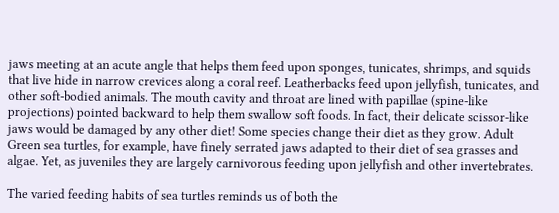jaws meeting at an acute angle that helps them feed upon sponges, tunicates, shrimps, and squids that live hide in narrow crevices along a coral reef. Leatherbacks feed upon jellyfish, tunicates, and other soft-bodied animals. The mouth cavity and throat are lined with papillae (spine-like projections) pointed backward to help them swallow soft foods. In fact, their delicate scissor-like jaws would be damaged by any other diet! Some species change their diet as they grow. Adult Green sea turtles, for example, have finely serrated jaws adapted to their diet of sea grasses and algae. Yet, as juveniles they are largely carnivorous feeding upon jellyfish and other invertebrates.

The varied feeding habits of sea turtles reminds us of both the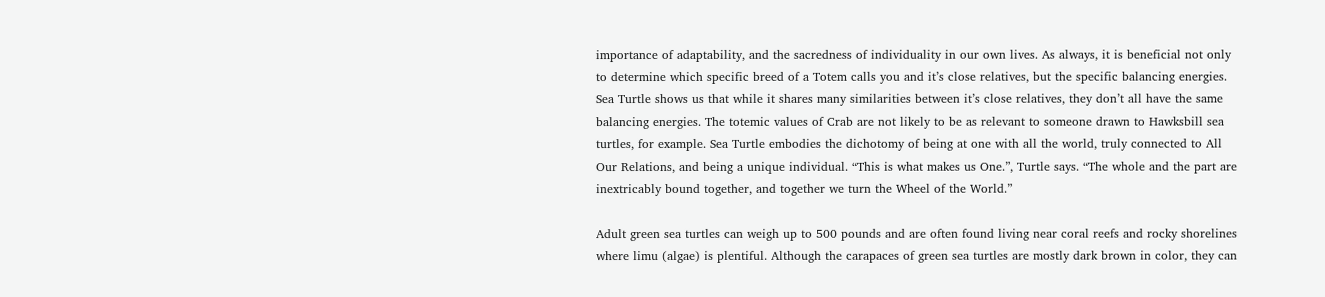importance of adaptability, and the sacredness of individuality in our own lives. As always, it is beneficial not only to determine which specific breed of a Totem calls you and it’s close relatives, but the specific balancing energies. Sea Turtle shows us that while it shares many similarities between it’s close relatives, they don’t all have the same balancing energies. The totemic values of Crab are not likely to be as relevant to someone drawn to Hawksbill sea turtles, for example. Sea Turtle embodies the dichotomy of being at one with all the world, truly connected to All Our Relations, and being a unique individual. “This is what makes us One.”, Turtle says. “The whole and the part are inextricably bound together, and together we turn the Wheel of the World.”

Adult green sea turtles can weigh up to 500 pounds and are often found living near coral reefs and rocky shorelines where limu (algae) is plentiful. Although the carapaces of green sea turtles are mostly dark brown in color, they can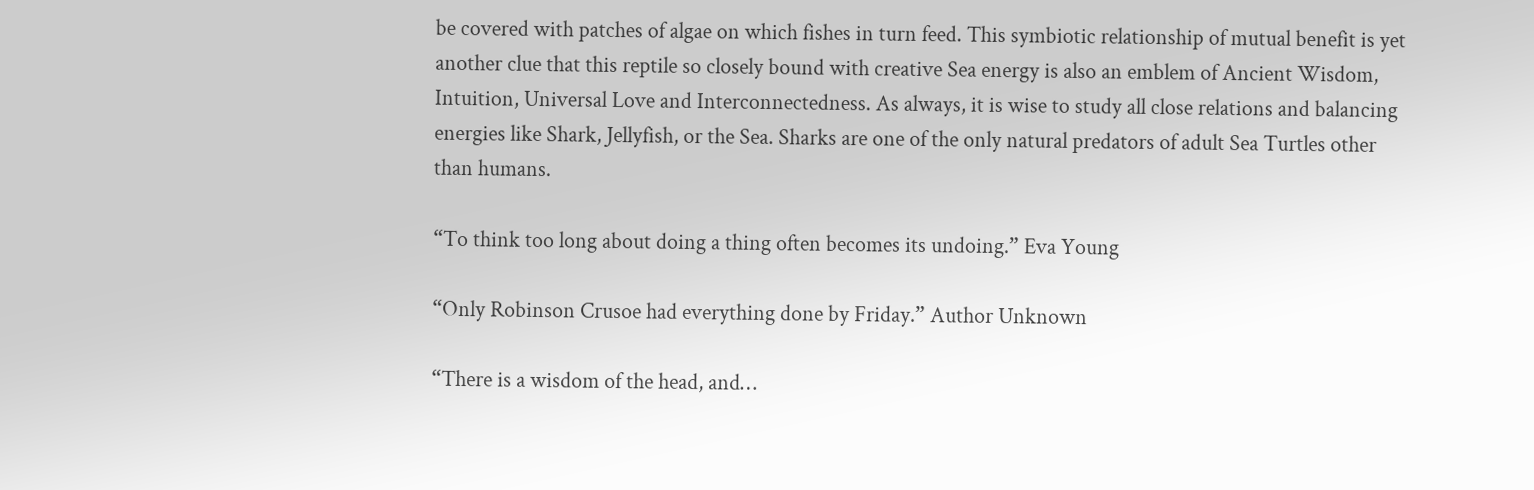be covered with patches of algae on which fishes in turn feed. This symbiotic relationship of mutual benefit is yet another clue that this reptile so closely bound with creative Sea energy is also an emblem of Ancient Wisdom, Intuition, Universal Love and Interconnectedness. As always, it is wise to study all close relations and balancing energies like Shark, Jellyfish, or the Sea. Sharks are one of the only natural predators of adult Sea Turtles other than humans.

“To think too long about doing a thing often becomes its undoing.” Eva Young

“Only Robinson Crusoe had everything done by Friday.” Author Unknown

“There is a wisdom of the head, and…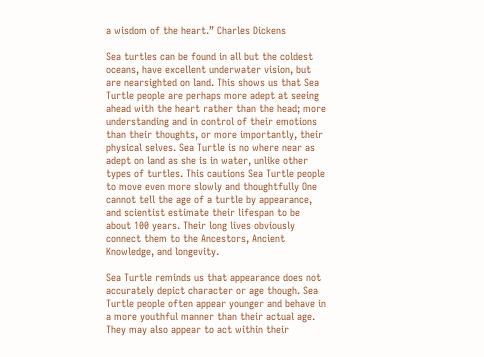a wisdom of the heart.” Charles Dickens

Sea turtles can be found in all but the coldest oceans, have excellent underwater vision, but are nearsighted on land. This shows us that Sea Turtle people are perhaps more adept at seeing ahead with the heart rather than the head; more understanding and in control of their emotions than their thoughts, or more importantly, their physical selves. Sea Turtle is no where near as adept on land as she is in water, unlike other types of turtles. This cautions Sea Turtle people to move even more slowly and thoughtfully One cannot tell the age of a turtle by appearance, and scientist estimate their lifespan to be about 100 years. Their long lives obviously connect them to the Ancestors, Ancient Knowledge, and longevity.

Sea Turtle reminds us that appearance does not accurately depict character or age though. Sea Turtle people often appear younger and behave in a more youthful manner than their actual age. They may also appear to act within their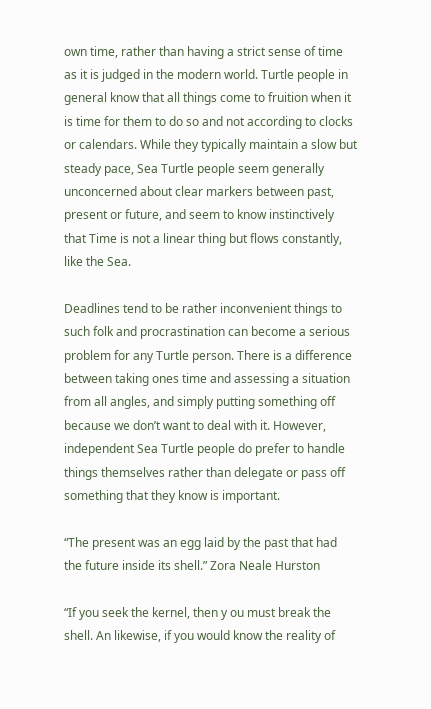own time, rather than having a strict sense of time as it is judged in the modern world. Turtle people in general know that all things come to fruition when it is time for them to do so and not according to clocks or calendars. While they typically maintain a slow but steady pace, Sea Turtle people seem generally unconcerned about clear markers between past, present or future, and seem to know instinctively that Time is not a linear thing but flows constantly, like the Sea.

Deadlines tend to be rather inconvenient things to such folk and procrastination can become a serious problem for any Turtle person. There is a difference between taking ones time and assessing a situation from all angles, and simply putting something off because we don’t want to deal with it. However, independent Sea Turtle people do prefer to handle things themselves rather than delegate or pass off something that they know is important.

“The present was an egg laid by the past that had the future inside its shell.” Zora Neale Hurston

“If you seek the kernel, then y ou must break the shell. An likewise, if you would know the reality of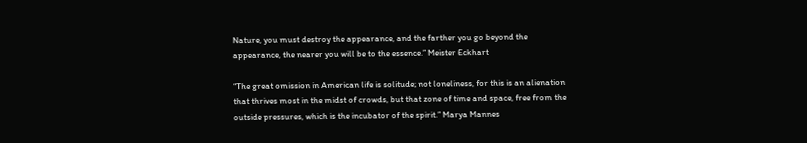Nature, you must destroy the appearance, and the farther you go beyond the appearance, the nearer you will be to the essence.” Meister Eckhart

“The great omission in American life is solitude; not loneliness, for this is an alienation that thrives most in the midst of crowds, but that zone of time and space, free from the outside pressures, which is the incubator of the spirit.” Marya Mannes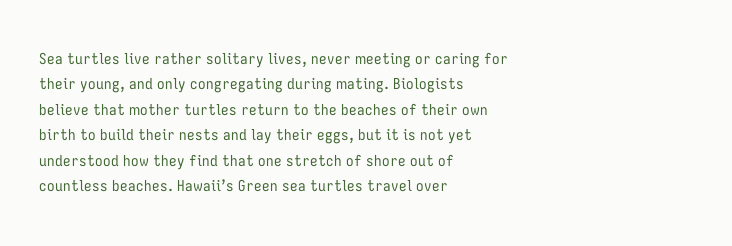Sea turtles live rather solitary lives, never meeting or caring for their young, and only congregating during mating. Biologists believe that mother turtles return to the beaches of their own birth to build their nests and lay their eggs, but it is not yet understood how they find that one stretch of shore out of countless beaches. Hawaii’s Green sea turtles travel over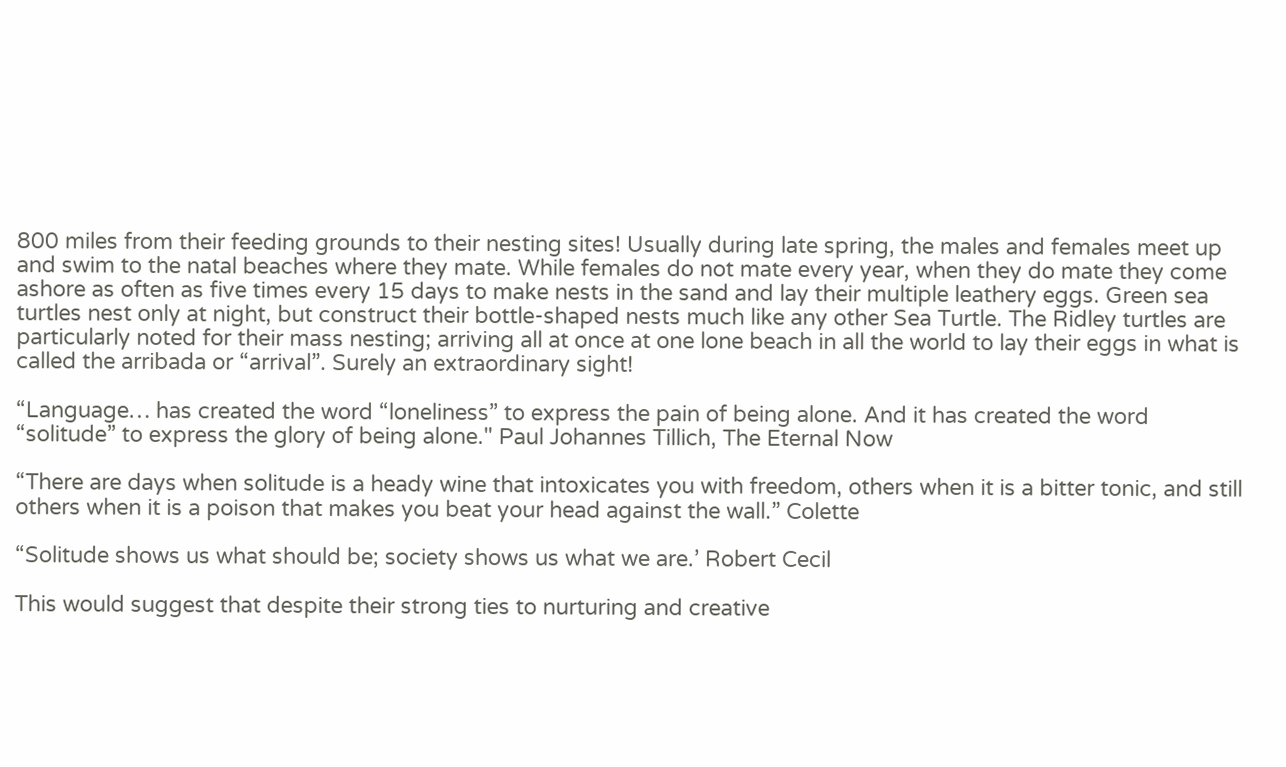800 miles from their feeding grounds to their nesting sites! Usually during late spring, the males and females meet up and swim to the natal beaches where they mate. While females do not mate every year, when they do mate they come ashore as often as five times every 15 days to make nests in the sand and lay their multiple leathery eggs. Green sea turtles nest only at night, but construct their bottle-shaped nests much like any other Sea Turtle. The Ridley turtles are particularly noted for their mass nesting; arriving all at once at one lone beach in all the world to lay their eggs in what is called the arribada or “arrival”. Surely an extraordinary sight!

“Language… has created the word “loneliness” to express the pain of being alone. And it has created the word “solitude” to express the glory of being alone." Paul Johannes Tillich, The Eternal Now

“There are days when solitude is a heady wine that intoxicates you with freedom, others when it is a bitter tonic, and still others when it is a poison that makes you beat your head against the wall.” Colette

“Solitude shows us what should be; society shows us what we are.’ Robert Cecil

This would suggest that despite their strong ties to nurturing and creative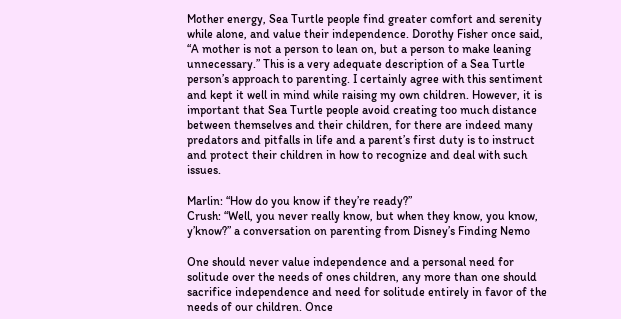Mother energy, Sea Turtle people find greater comfort and serenity while alone, and value their independence. Dorothy Fisher once said, “A mother is not a person to lean on, but a person to make leaning unnecessary.” This is a very adequate description of a Sea Turtle person’s approach to parenting. I certainly agree with this sentiment and kept it well in mind while raising my own children. However, it is important that Sea Turtle people avoid creating too much distance between themselves and their children, for there are indeed many predators and pitfalls in life and a parent’s first duty is to instruct and protect their children in how to recognize and deal with such issues.

Marlin: “How do you know if they’re ready?”
Crush: “Well, you never really know, but when they know, you know, y’know?” a conversation on parenting from Disney’s Finding Nemo

One should never value independence and a personal need for solitude over the needs of ones children, any more than one should sacrifice independence and need for solitude entirely in favor of the needs of our children. Once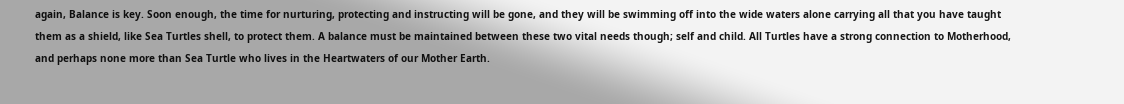again, Balance is key. Soon enough, the time for nurturing, protecting and instructing will be gone, and they will be swimming off into the wide waters alone carrying all that you have taught them as a shield, like Sea Turtles shell, to protect them. A balance must be maintained between these two vital needs though; self and child. All Turtles have a strong connection to Motherhood, and perhaps none more than Sea Turtle who lives in the Heartwaters of our Mother Earth.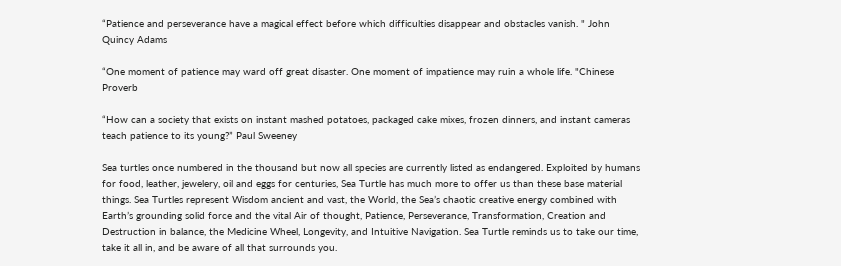“Patience and perseverance have a magical effect before which difficulties disappear and obstacles vanish. " John Quincy Adams

“One moment of patience may ward off great disaster. One moment of impatience may ruin a whole life. "Chinese Proverb

“How can a society that exists on instant mashed potatoes, packaged cake mixes, frozen dinners, and instant cameras teach patience to its young?” Paul Sweeney

Sea turtles once numbered in the thousand but now all species are currently listed as endangered. Exploited by humans for food, leather, jewelery, oil and eggs for centuries, Sea Turtle has much more to offer us than these base material things. Sea Turtles represent Wisdom ancient and vast, the World, the Sea’s chaotic creative energy combined with Earth’s grounding solid force and the vital Air of thought, Patience, Perseverance, Transformation, Creation and Destruction in balance, the Medicine Wheel, Longevity, and Intuitive Navigation. Sea Turtle reminds us to take our time, take it all in, and be aware of all that surrounds you.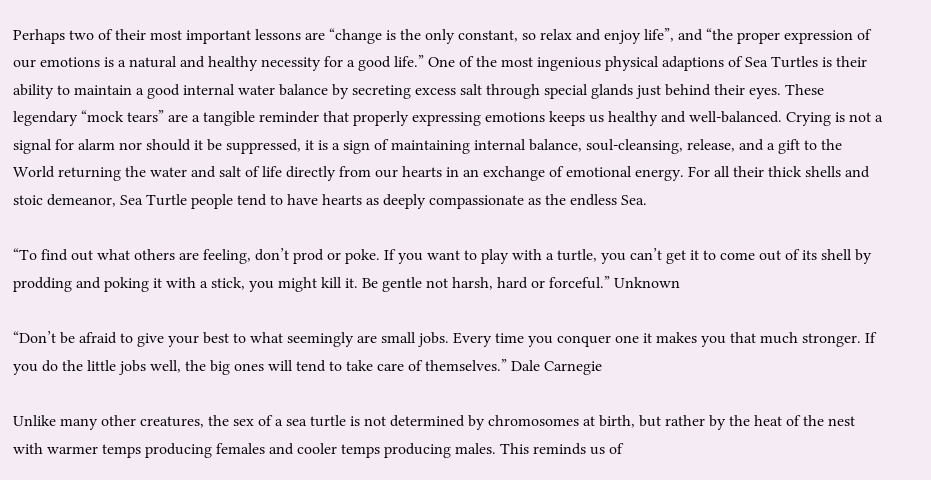Perhaps two of their most important lessons are “change is the only constant, so relax and enjoy life”, and “the proper expression of our emotions is a natural and healthy necessity for a good life.” One of the most ingenious physical adaptions of Sea Turtles is their ability to maintain a good internal water balance by secreting excess salt through special glands just behind their eyes. These legendary “mock tears” are a tangible reminder that properly expressing emotions keeps us healthy and well-balanced. Crying is not a signal for alarm nor should it be suppressed, it is a sign of maintaining internal balance, soul-cleansing, release, and a gift to the World returning the water and salt of life directly from our hearts in an exchange of emotional energy. For all their thick shells and stoic demeanor, Sea Turtle people tend to have hearts as deeply compassionate as the endless Sea.

“To find out what others are feeling, don’t prod or poke. If you want to play with a turtle, you can’t get it to come out of its shell by prodding and poking it with a stick, you might kill it. Be gentle not harsh, hard or forceful.” Unknown

“Don’t be afraid to give your best to what seemingly are small jobs. Every time you conquer one it makes you that much stronger. If you do the little jobs well, the big ones will tend to take care of themselves.” Dale Carnegie

Unlike many other creatures, the sex of a sea turtle is not determined by chromosomes at birth, but rather by the heat of the nest with warmer temps producing females and cooler temps producing males. This reminds us of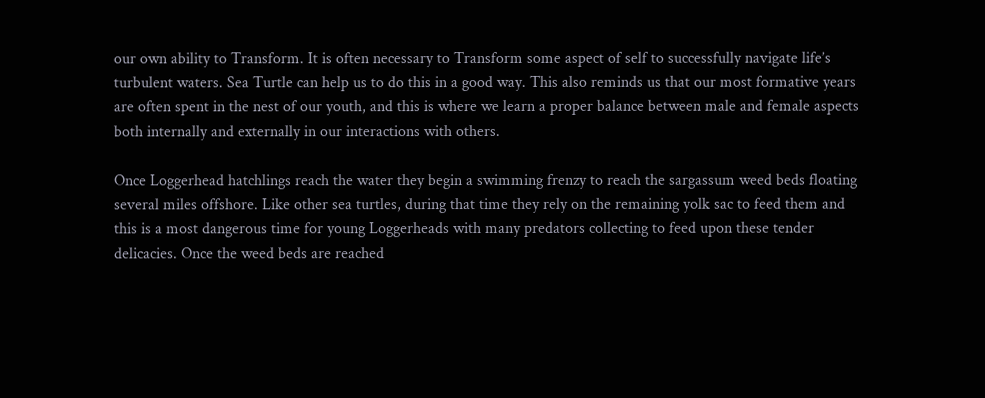our own ability to Transform. It is often necessary to Transform some aspect of self to successfully navigate life’s turbulent waters. Sea Turtle can help us to do this in a good way. This also reminds us that our most formative years are often spent in the nest of our youth, and this is where we learn a proper balance between male and female aspects both internally and externally in our interactions with others.

Once Loggerhead hatchlings reach the water they begin a swimming frenzy to reach the sargassum weed beds floating several miles offshore. Like other sea turtles, during that time they rely on the remaining yolk sac to feed them and this is a most dangerous time for young Loggerheads with many predators collecting to feed upon these tender delicacies. Once the weed beds are reached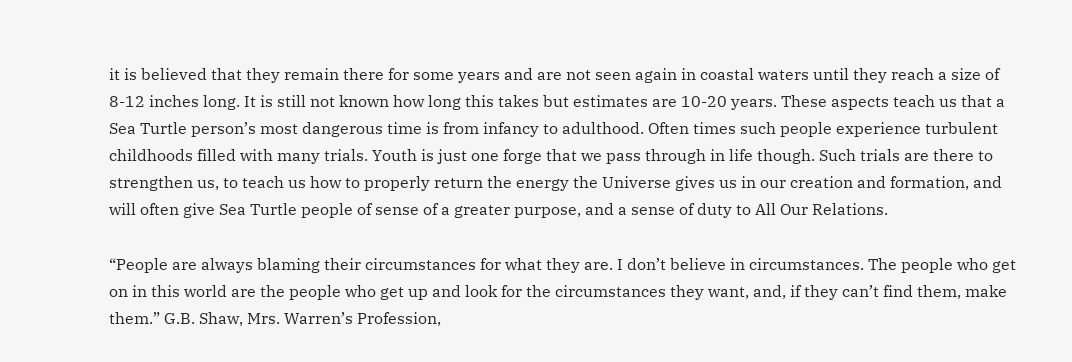it is believed that they remain there for some years and are not seen again in coastal waters until they reach a size of 8-12 inches long. It is still not known how long this takes but estimates are 10-20 years. These aspects teach us that a Sea Turtle person’s most dangerous time is from infancy to adulthood. Often times such people experience turbulent childhoods filled with many trials. Youth is just one forge that we pass through in life though. Such trials are there to strengthen us, to teach us how to properly return the energy the Universe gives us in our creation and formation, and will often give Sea Turtle people of sense of a greater purpose, and a sense of duty to All Our Relations.

“People are always blaming their circumstances for what they are. I don’t believe in circumstances. The people who get on in this world are the people who get up and look for the circumstances they want, and, if they can’t find them, make them.” G.B. Shaw, Mrs. Warren’s Profession,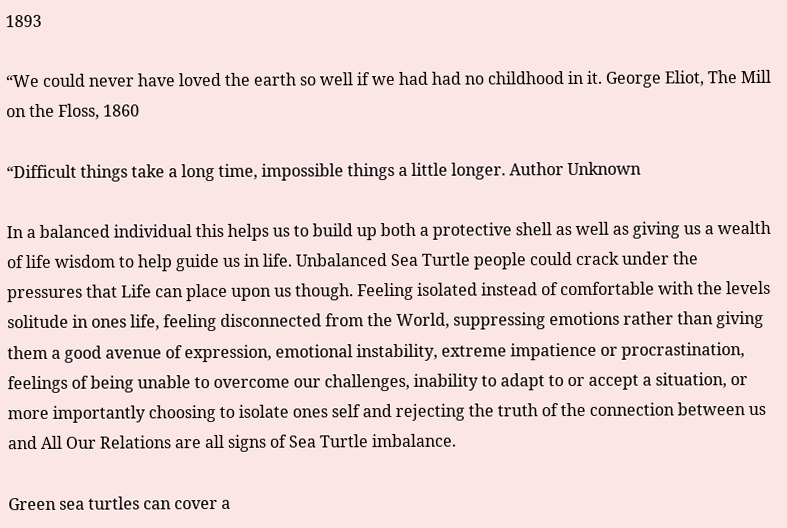1893

“We could never have loved the earth so well if we had had no childhood in it. George Eliot, The Mill on the Floss, 1860

“Difficult things take a long time, impossible things a little longer. Author Unknown

In a balanced individual this helps us to build up both a protective shell as well as giving us a wealth of life wisdom to help guide us in life. Unbalanced Sea Turtle people could crack under the pressures that Life can place upon us though. Feeling isolated instead of comfortable with the levels solitude in ones life, feeling disconnected from the World, suppressing emotions rather than giving them a good avenue of expression, emotional instability, extreme impatience or procrastination, feelings of being unable to overcome our challenges, inability to adapt to or accept a situation, or more importantly choosing to isolate ones self and rejecting the truth of the connection between us and All Our Relations are all signs of Sea Turtle imbalance.

Green sea turtles can cover a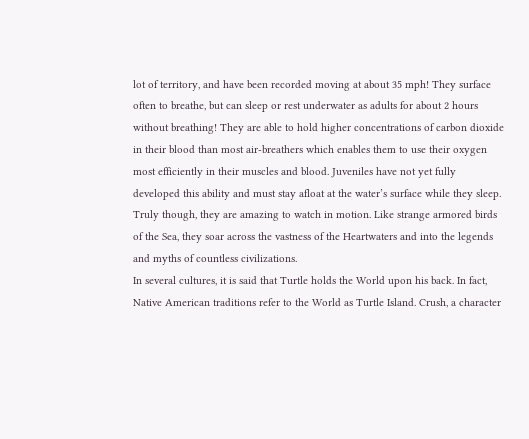lot of territory, and have been recorded moving at about 35 mph! They surface often to breathe, but can sleep or rest underwater as adults for about 2 hours without breathing! They are able to hold higher concentrations of carbon dioxide in their blood than most air-breathers which enables them to use their oxygen most efficiently in their muscles and blood. Juveniles have not yet fully developed this ability and must stay afloat at the water’s surface while they sleep. Truly though, they are amazing to watch in motion. Like strange armored birds of the Sea, they soar across the vastness of the Heartwaters and into the legends and myths of countless civilizations.
In several cultures, it is said that Turtle holds the World upon his back. In fact, Native American traditions refer to the World as Turtle Island. Crush, a character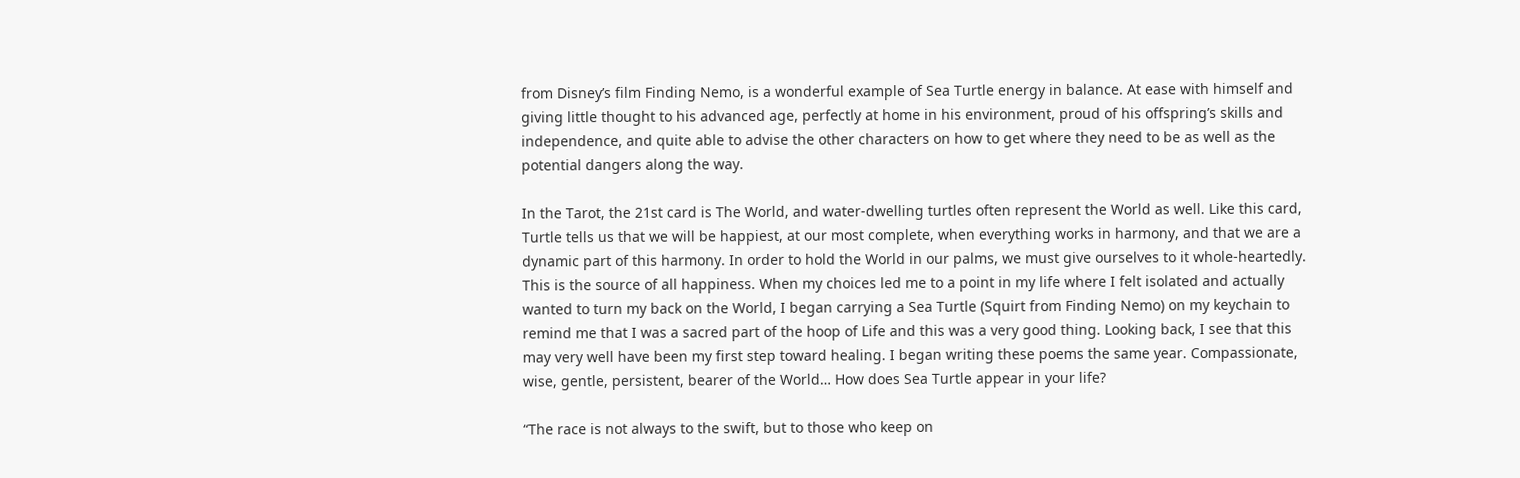from Disney’s film Finding Nemo, is a wonderful example of Sea Turtle energy in balance. At ease with himself and giving little thought to his advanced age, perfectly at home in his environment, proud of his offspring’s skills and independence, and quite able to advise the other characters on how to get where they need to be as well as the potential dangers along the way.

In the Tarot, the 21st card is The World, and water-dwelling turtles often represent the World as well. Like this card, Turtle tells us that we will be happiest, at our most complete, when everything works in harmony, and that we are a dynamic part of this harmony. In order to hold the World in our palms, we must give ourselves to it whole-heartedly. This is the source of all happiness. When my choices led me to a point in my life where I felt isolated and actually wanted to turn my back on the World, I began carrying a Sea Turtle (Squirt from Finding Nemo) on my keychain to remind me that I was a sacred part of the hoop of Life and this was a very good thing. Looking back, I see that this may very well have been my first step toward healing. I began writing these poems the same year. Compassionate, wise, gentle, persistent, bearer of the World… How does Sea Turtle appear in your life?

“The race is not always to the swift, but to those who keep on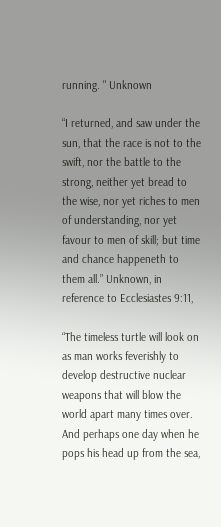running. " Unknown

“I returned, and saw under the sun, that the race is not to the swift, nor the battle to the strong, neither yet bread to the wise, nor yet riches to men of understanding, nor yet favour to men of skill; but time and chance happeneth to them all.” Unknown, in reference to Ecclesiastes 9:11,

“The timeless turtle will look on as man works feverishly to develop destructive nuclear weapons that will blow the world apart many times over. And perhaps one day when he pops his head up from the sea,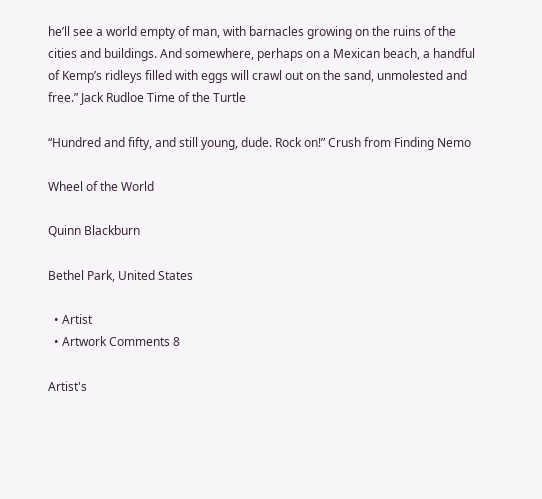he’ll see a world empty of man, with barnacles growing on the ruins of the cities and buildings. And somewhere, perhaps on a Mexican beach, a handful of Kemp’s ridleys filled with eggs will crawl out on the sand, unmolested and free.” Jack Rudloe Time of the Turtle

“Hundred and fifty, and still young, dude. Rock on!” Crush from Finding Nemo

Wheel of the World

Quinn Blackburn

Bethel Park, United States

  • Artist
  • Artwork Comments 8

Artist's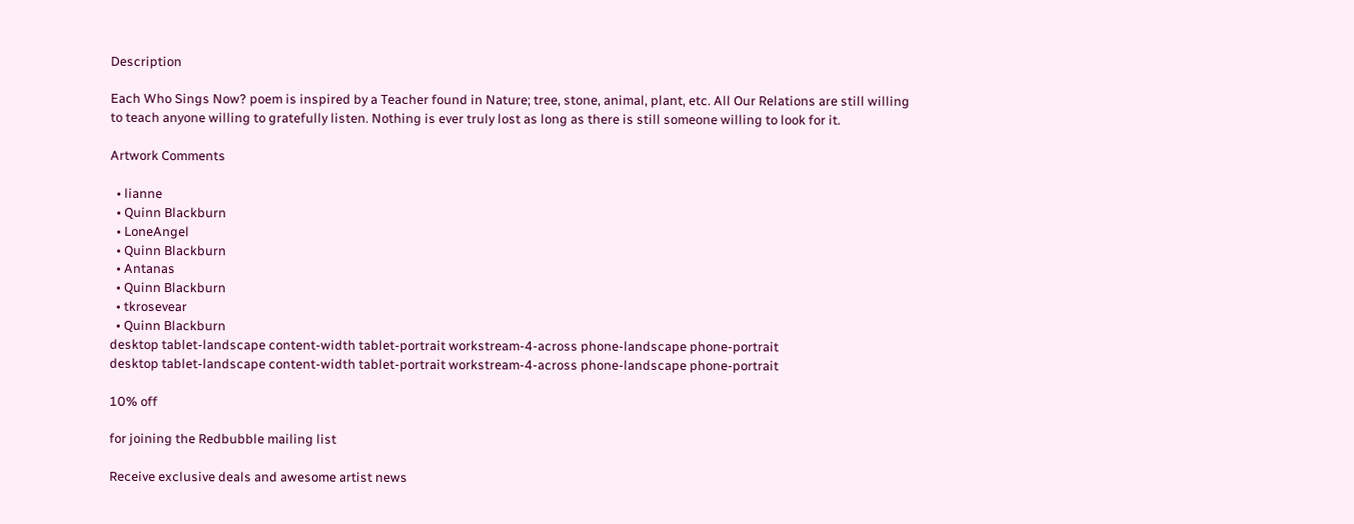Description

Each Who Sings Now? poem is inspired by a Teacher found in Nature; tree, stone, animal, plant, etc. All Our Relations are still willing to teach anyone willing to gratefully listen. Nothing is ever truly lost as long as there is still someone willing to look for it.

Artwork Comments

  • lianne
  • Quinn Blackburn
  • LoneAngel
  • Quinn Blackburn
  • Antanas
  • Quinn Blackburn
  • tkrosevear
  • Quinn Blackburn
desktop tablet-landscape content-width tablet-portrait workstream-4-across phone-landscape phone-portrait
desktop tablet-landscape content-width tablet-portrait workstream-4-across phone-landscape phone-portrait

10% off

for joining the Redbubble mailing list

Receive exclusive deals and awesome artist news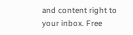and content right to your inbox. Free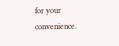for your convenience.